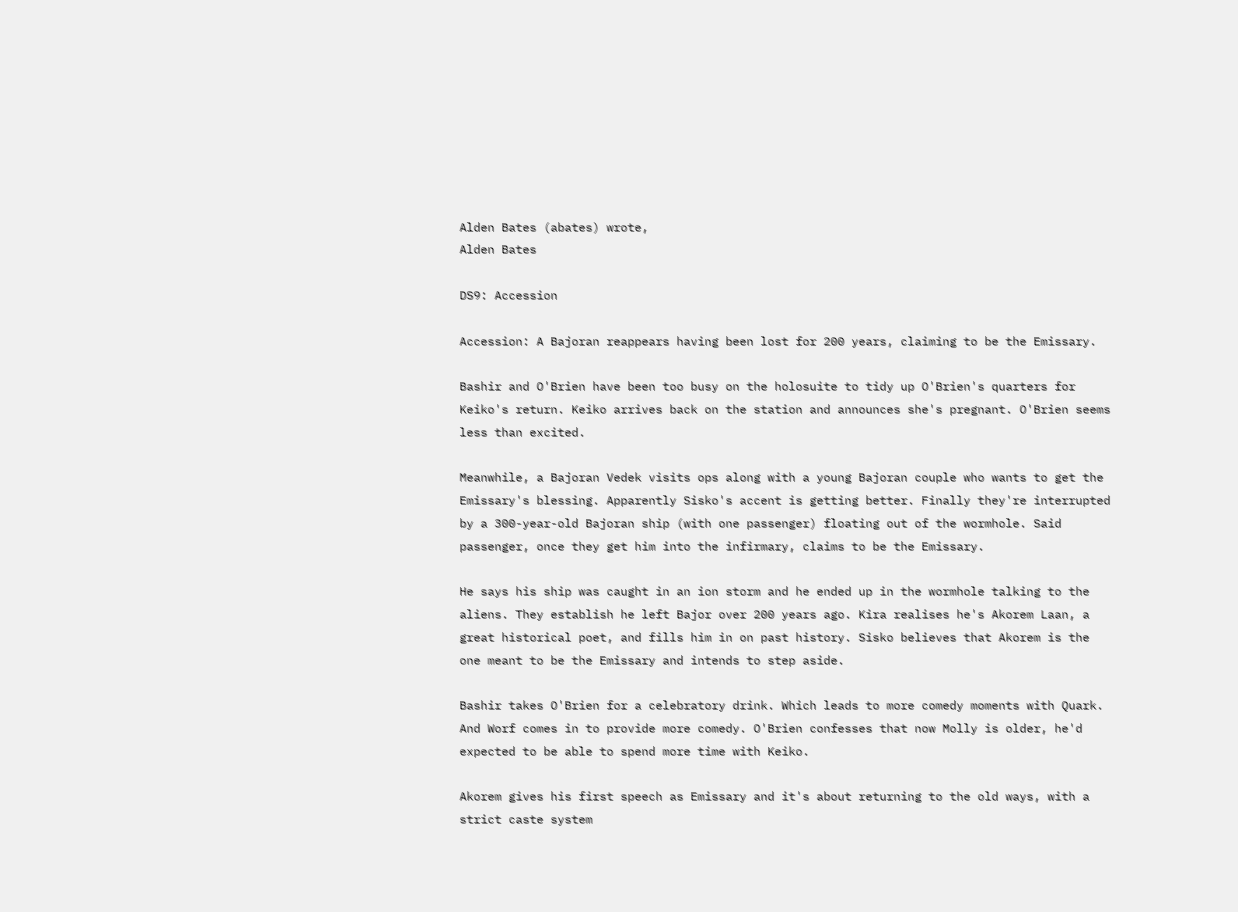Alden Bates (abates) wrote,
Alden Bates

DS9: Accession

Accession: A Bajoran reappears having been lost for 200 years, claiming to be the Emissary.

Bashir and O'Brien have been too busy on the holosuite to tidy up O'Brien's quarters for Keiko's return. Keiko arrives back on the station and announces she's pregnant. O'Brien seems less than excited.

Meanwhile, a Bajoran Vedek visits ops along with a young Bajoran couple who wants to get the Emissary's blessing. Apparently Sisko's accent is getting better. Finally they're interrupted by a 300-year-old Bajoran ship (with one passenger) floating out of the wormhole. Said passenger, once they get him into the infirmary, claims to be the Emissary.

He says his ship was caught in an ion storm and he ended up in the wormhole talking to the aliens. They establish he left Bajor over 200 years ago. Kira realises he's Akorem Laan, a great historical poet, and fills him in on past history. Sisko believes that Akorem is the one meant to be the Emissary and intends to step aside.

Bashir takes O'Brien for a celebratory drink. Which leads to more comedy moments with Quark. And Worf comes in to provide more comedy. O'Brien confesses that now Molly is older, he'd expected to be able to spend more time with Keiko.

Akorem gives his first speech as Emissary and it's about returning to the old ways, with a strict caste system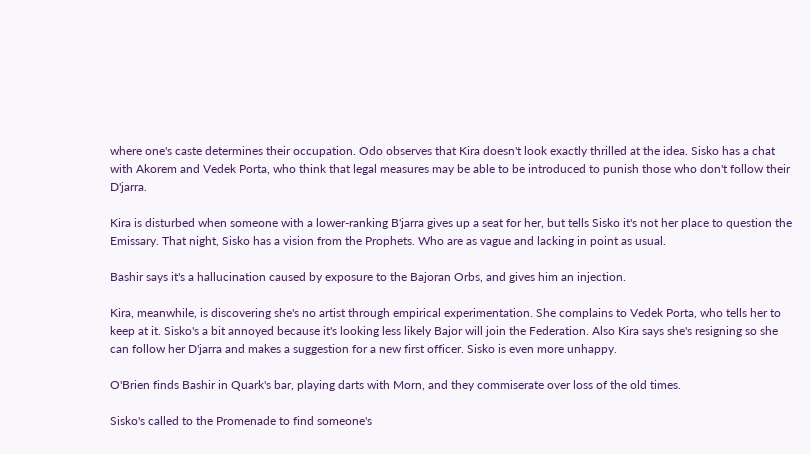where one's caste determines their occupation. Odo observes that Kira doesn't look exactly thrilled at the idea. Sisko has a chat with Akorem and Vedek Porta, who think that legal measures may be able to be introduced to punish those who don't follow their D'jarra.

Kira is disturbed when someone with a lower-ranking B'jarra gives up a seat for her, but tells Sisko it's not her place to question the Emissary. That night, Sisko has a vision from the Prophets. Who are as vague and lacking in point as usual.

Bashir says it's a hallucination caused by exposure to the Bajoran Orbs, and gives him an injection.

Kira, meanwhile, is discovering she's no artist through empirical experimentation. She complains to Vedek Porta, who tells her to keep at it. Sisko's a bit annoyed because it's looking less likely Bajor will join the Federation. Also Kira says she's resigning so she can follow her D'jarra and makes a suggestion for a new first officer. Sisko is even more unhappy.

O'Brien finds Bashir in Quark's bar, playing darts with Morn, and they commiserate over loss of the old times.

Sisko's called to the Promenade to find someone's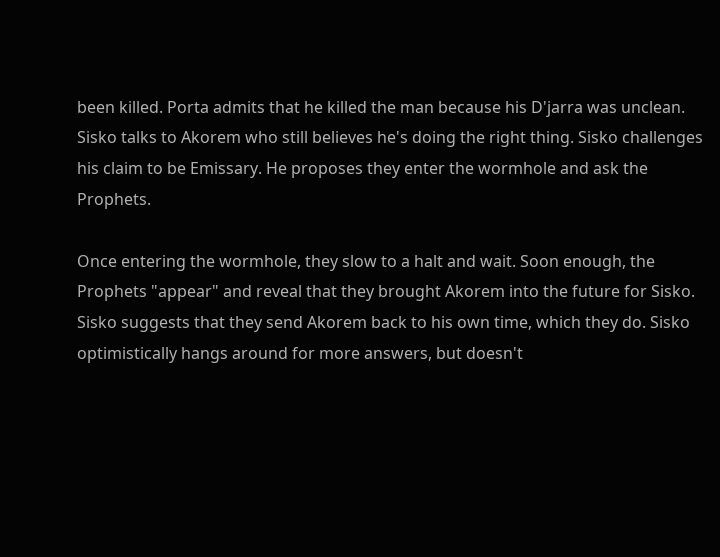been killed. Porta admits that he killed the man because his D'jarra was unclean. Sisko talks to Akorem who still believes he's doing the right thing. Sisko challenges his claim to be Emissary. He proposes they enter the wormhole and ask the Prophets.

Once entering the wormhole, they slow to a halt and wait. Soon enough, the Prophets "appear" and reveal that they brought Akorem into the future for Sisko. Sisko suggests that they send Akorem back to his own time, which they do. Sisko optimistically hangs around for more answers, but doesn't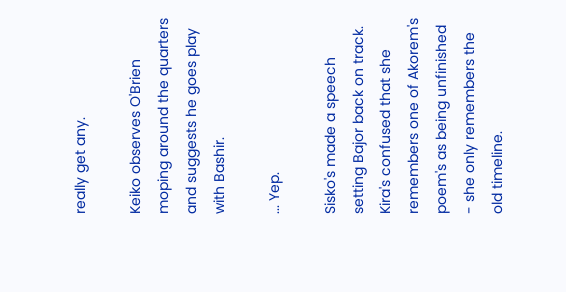really get any.

Keiko observes O'Brien moping around the quarters and suggests he goes play with Bashir.

... Yep.

Sisko's made a speech setting Bajor back on track. Kira's confused that she remembers one of Akorem's poem's as being unfinished - she only remembers the old timeline.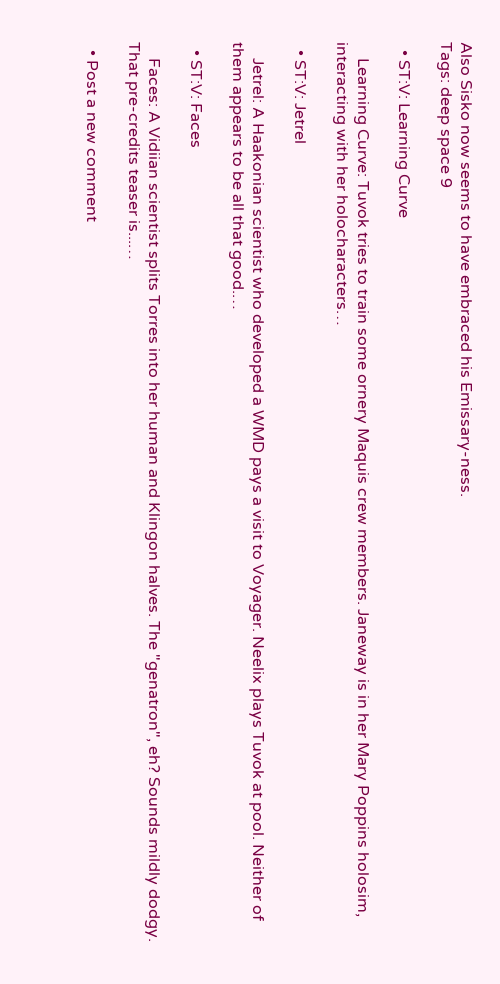Also Sisko now seems to have embraced his Emissary-ness.
Tags: deep space 9

  • ST:V: Learning Curve

    Learning Curve: Tuvok tries to train some ornery Maquis crew members. Janeway is in her Mary Poppins holosim, interacting with her holocharacters…

  • ST:V: Jetrel

    Jetrel: A Haakonian scientist who developed a WMD pays a visit to Voyager. Neelix plays Tuvok at pool. Neither of them appears to be all that good.…

  • ST:V: Faces

    Faces: A Vidiian scientist splits Torres into her human and Klingon halves. The "genatron", eh? Sounds mildly dodgy. That pre-credits teaser is...…

  • Post a new comment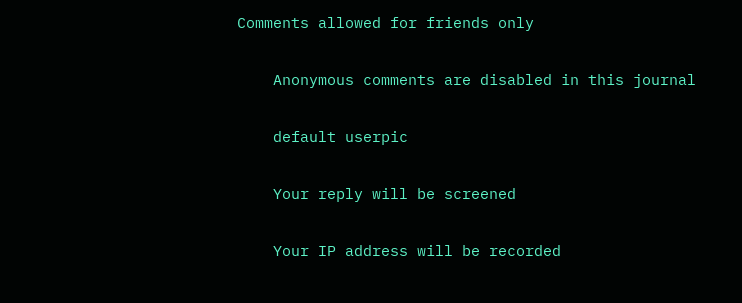Comments allowed for friends only

    Anonymous comments are disabled in this journal

    default userpic

    Your reply will be screened

    Your IP address will be recorded